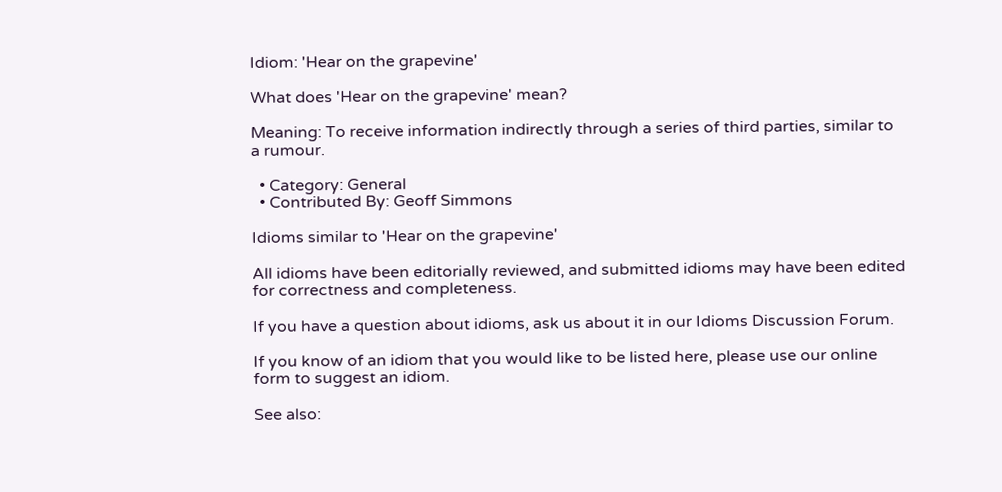Idiom: 'Hear on the grapevine'

What does 'Hear on the grapevine' mean?

Meaning: To receive information indirectly through a series of third parties, similar to a rumour.

  • Category: General
  • Contributed By: Geoff Simmons

Idioms similar to 'Hear on the grapevine'

All idioms have been editorially reviewed, and submitted idioms may have been edited for correctness and completeness.

If you have a question about idioms, ask us about it in our Idioms Discussion Forum.

If you know of an idiom that you would like to be listed here, please use our online form to suggest an idiom.

See also: